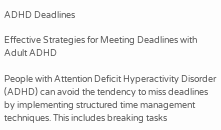ADHD Deadlines

Effective Strategies for Meeting Deadlines with Adult ADHD

People with Attention Deficit Hyperactivity Disorder (ADHD) can avoid the tendency to miss deadlines by implementing structured time management techniques. This includes breaking tasks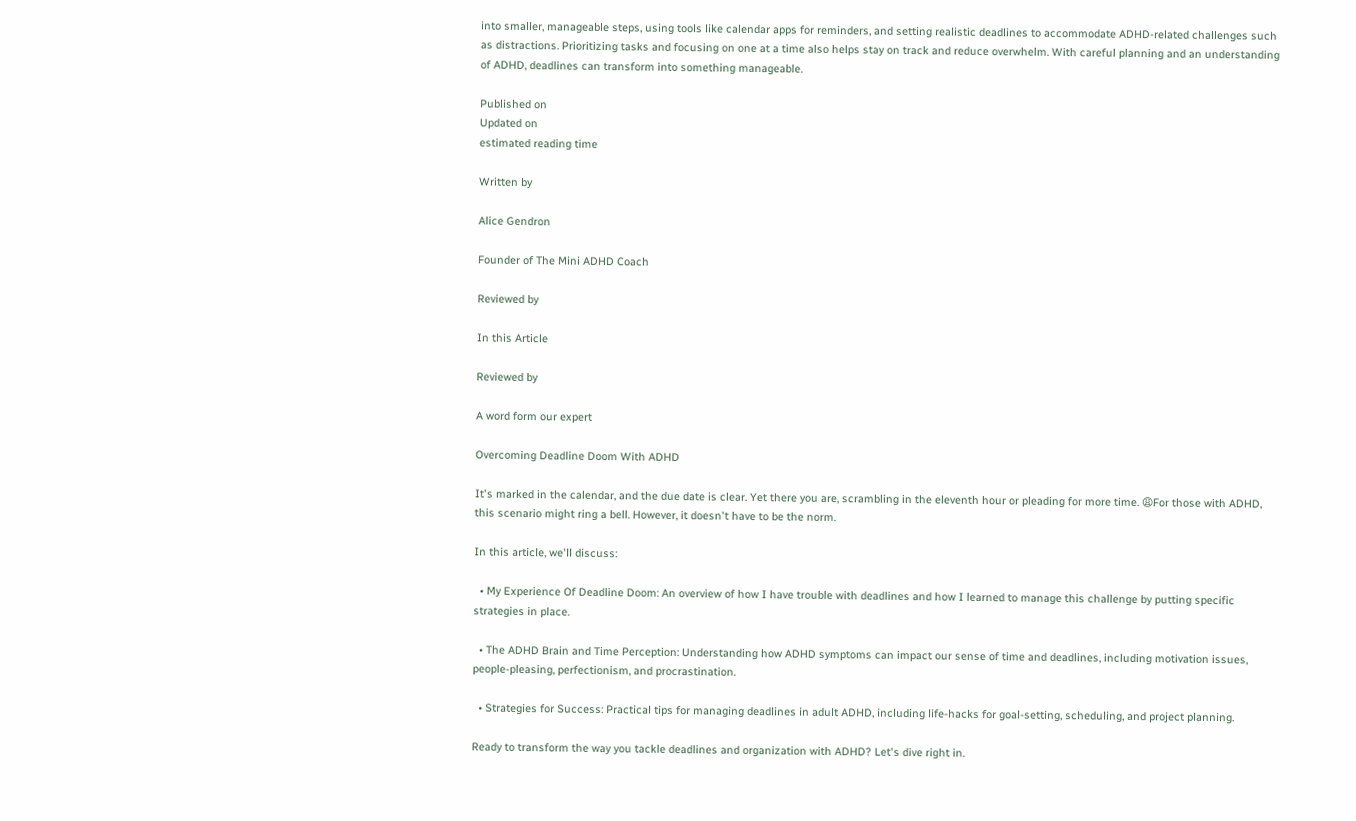into smaller, manageable steps, using tools like calendar apps for reminders, and setting realistic deadlines to accommodate ADHD-related challenges such as distractions. Prioritizing tasks and focusing on one at a time also helps stay on track and reduce overwhelm. With careful planning and an understanding of ADHD, deadlines can transform into something manageable.

Published on
Updated on
estimated reading time

Written by

Alice Gendron

Founder of The Mini ADHD Coach

Reviewed by

In this Article

Reviewed by

A word form our expert

Overcoming Deadline Doom With ADHD

It's marked in the calendar, and the due date is clear. Yet there you are, scrambling in the eleventh hour or pleading for more time. 😩For those with ADHD, this scenario might ring a bell. However, it doesn't have to be the norm.

In this article, we'll discuss:

  • My Experience Of Deadline Doom: An overview of how I have trouble with deadlines and how I learned to manage this challenge by putting specific strategies in place.

  • The ADHD Brain and Time Perception: Understanding how ADHD symptoms can impact our sense of time and deadlines, including motivation issues, people-pleasing, perfectionism, and procrastination.

  • Strategies for Success: Practical tips for managing deadlines in adult ADHD, including life-hacks for goal-setting, scheduling, and project planning.

Ready to transform the way you tackle deadlines and organization with ADHD? Let's dive right in.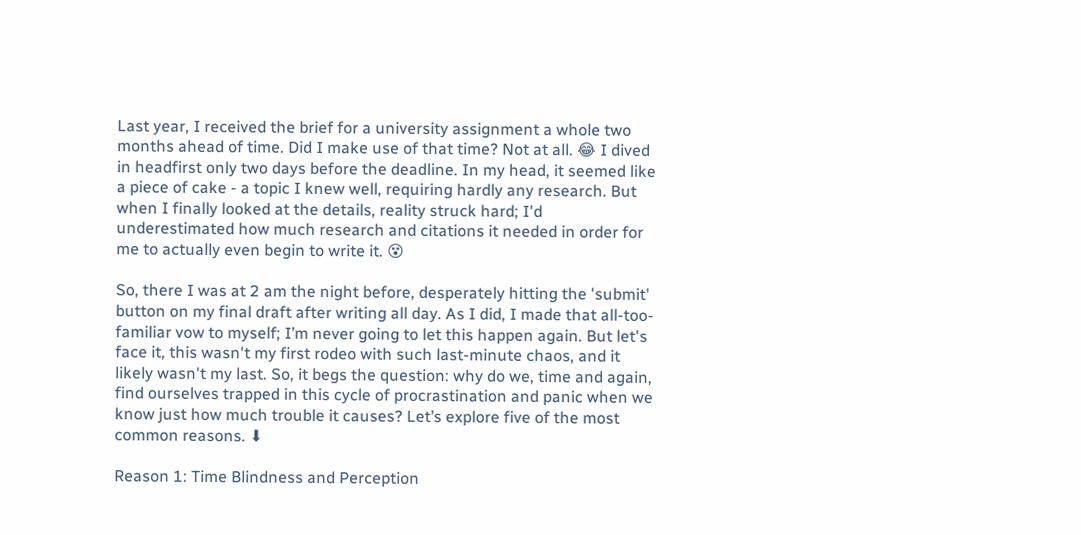Last year, I received the brief for a university assignment a whole two months ahead of time. Did I make use of that time? Not at all. 😂 I dived in headfirst only two days before the deadline. In my head, it seemed like a piece of cake - a topic I knew well, requiring hardly any research. But when I finally looked at the details, reality struck hard; I'd underestimated how much research and citations it needed in order for me to actually even begin to write it. 😵

So, there I was at 2 am the night before, desperately hitting the 'submit' button on my final draft after writing all day. As I did, I made that all-too-familiar vow to myself; I’m never going to let this happen again. But let's face it, this wasn't my first rodeo with such last-minute chaos, and it likely wasn't my last. So, it begs the question: why do we, time and again, find ourselves trapped in this cycle of procrastination and panic when we know just how much trouble it causes? Let’s explore five of the most common reasons. ⬇

Reason 1: Time Blindness and Perception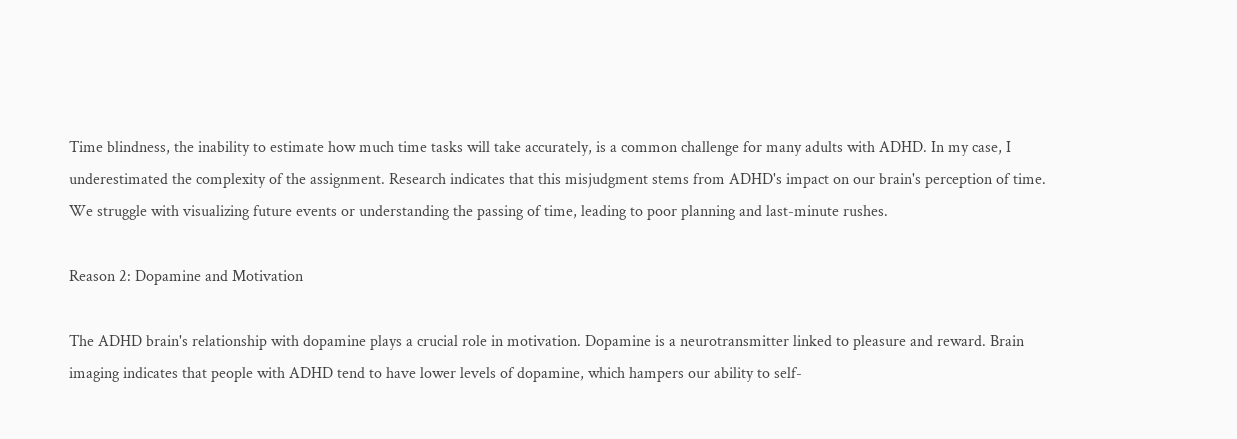Time blindness, the inability to estimate how much time tasks will take accurately, is a common challenge for many adults with ADHD. In my case, I underestimated the complexity of the assignment. Research indicates that this misjudgment stems from ADHD's impact on our brain's perception of time. We struggle with visualizing future events or understanding the passing of time, leading to poor planning and last-minute rushes.

Reason 2: Dopamine and Motivation

The ADHD brain's relationship with dopamine plays a crucial role in motivation. Dopamine is a neurotransmitter linked to pleasure and reward. Brain imaging indicates that people with ADHD tend to have lower levels of dopamine, which hampers our ability to self-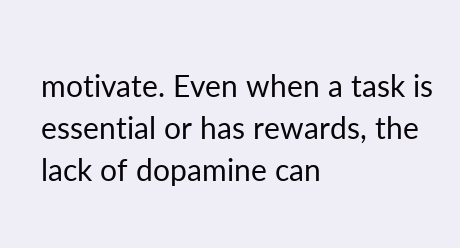motivate. Even when a task is essential or has rewards, the lack of dopamine can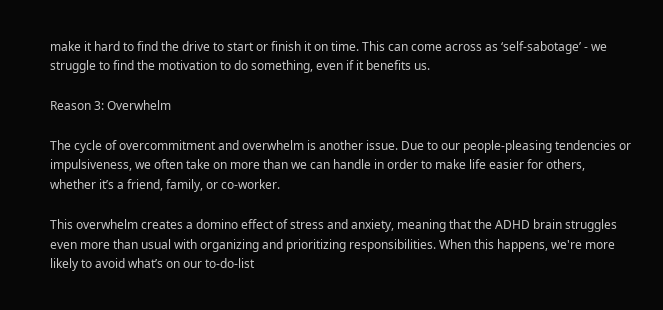make it hard to find the drive to start or finish it on time. This can come across as ‘self-sabotage’ - we struggle to find the motivation to do something, even if it benefits us.

Reason 3: Overwhelm

The cycle of overcommitment and overwhelm is another issue. Due to our people-pleasing tendencies or impulsiveness, we often take on more than we can handle in order to make life easier for others, whether it’s a friend, family, or co-worker.

This overwhelm creates a domino effect of stress and anxiety, meaning that the ADHD brain struggles even more than usual with organizing and prioritizing responsibilities. When this happens, we're more likely to avoid what’s on our to-do-list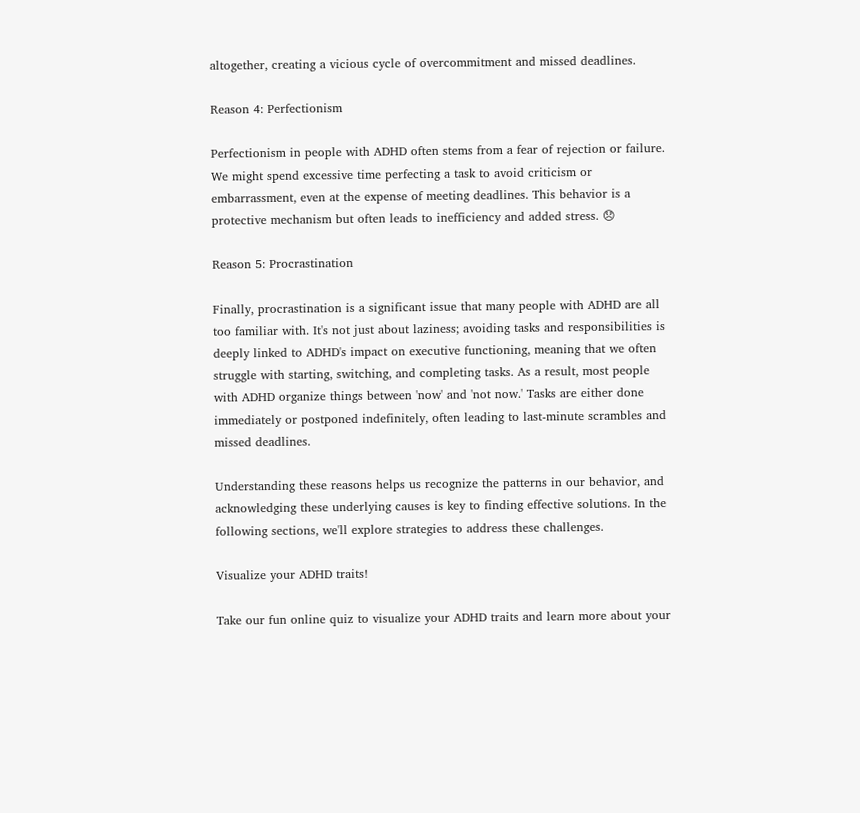altogether, creating a vicious cycle of overcommitment and missed deadlines.

Reason 4: Perfectionism

Perfectionism in people with ADHD often stems from a fear of rejection or failure. We might spend excessive time perfecting a task to avoid criticism or embarrassment, even at the expense of meeting deadlines. This behavior is a protective mechanism but often leads to inefficiency and added stress. 😞

Reason 5: Procrastination

Finally, procrastination is a significant issue that many people with ADHD are all too familiar with. It's not just about laziness; avoiding tasks and responsibilities is deeply linked to ADHD's impact on executive functioning, meaning that we often struggle with starting, switching, and completing tasks. As a result, most people with ADHD organize things between 'now' and 'not now.' Tasks are either done immediately or postponed indefinitely, often leading to last-minute scrambles and missed deadlines.

Understanding these reasons helps us recognize the patterns in our behavior, and acknowledging these underlying causes is key to finding effective solutions. In the following sections, we'll explore strategies to address these challenges.

Visualize your ADHD traits!

Take our fun online quiz to visualize your ADHD traits and learn more about your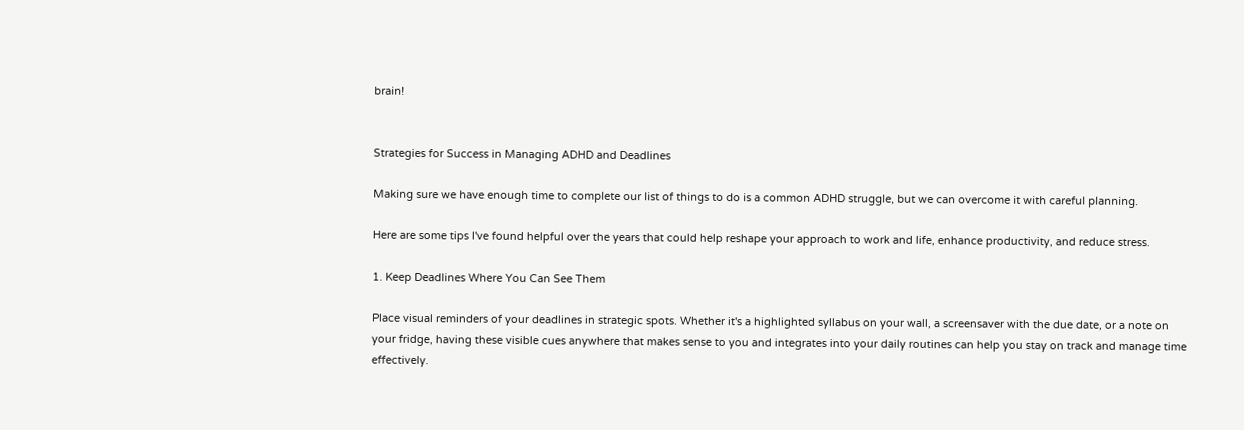brain!


Strategies for Success in Managing ADHD and Deadlines

Making sure we have enough time to complete our list of things to do is a common ADHD struggle, but we can overcome it with careful planning.

Here are some tips I've found helpful over the years that could help reshape your approach to work and life, enhance productivity, and reduce stress.

1. Keep Deadlines Where You Can See Them

Place visual reminders of your deadlines in strategic spots. Whether it's a highlighted syllabus on your wall, a screensaver with the due date, or a note on your fridge, having these visible cues anywhere that makes sense to you and integrates into your daily routines can help you stay on track and manage time effectively.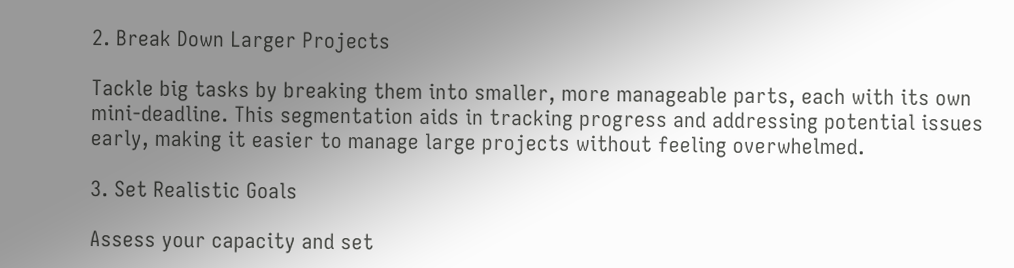2. Break Down Larger Projects

Tackle big tasks by breaking them into smaller, more manageable parts, each with its own mini-deadline. This segmentation aids in tracking progress and addressing potential issues early, making it easier to manage large projects without feeling overwhelmed.

3. Set Realistic Goals

Assess your capacity and set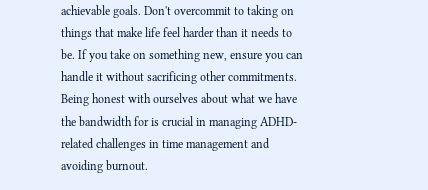achievable goals. Don't overcommit to taking on things that make life feel harder than it needs to be. If you take on something new, ensure you can handle it without sacrificing other commitments. Being honest with ourselves about what we have the bandwidth for is crucial in managing ADHD-related challenges in time management and avoiding burnout.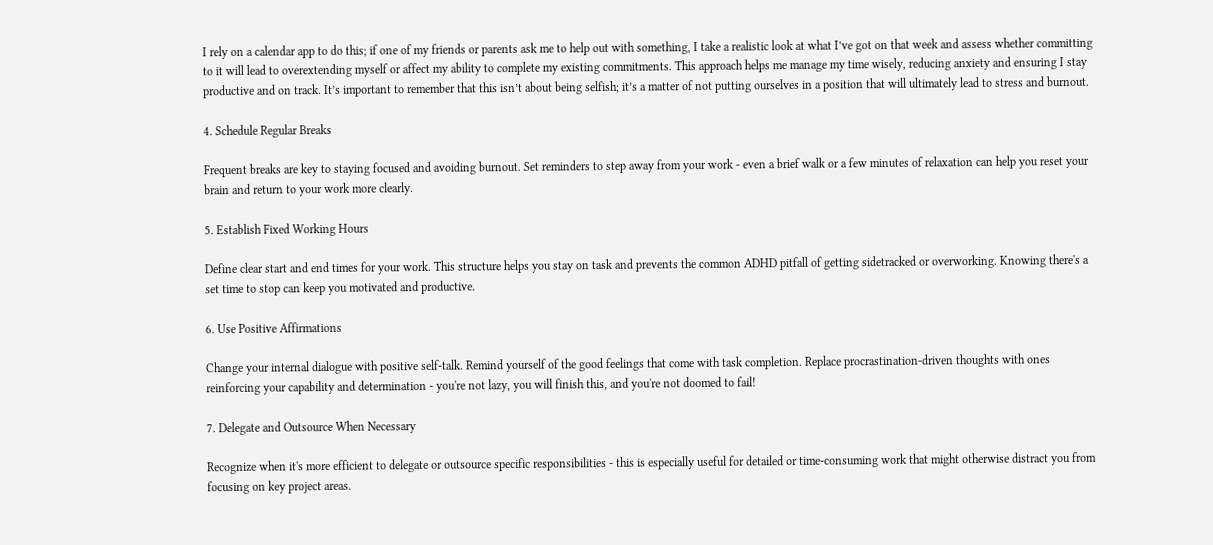I rely on a calendar app to do this; if one of my friends or parents ask me to help out with something, I take a realistic look at what I’ve got on that week and assess whether committing to it will lead to overextending myself or affect my ability to complete my existing commitments. This approach helps me manage my time wisely, reducing anxiety and ensuring I stay productive and on track. It’s important to remember that this isn’t about being selfish; it’s a matter of not putting ourselves in a position that will ultimately lead to stress and burnout.

4. Schedule Regular Breaks

Frequent breaks are key to staying focused and avoiding burnout. Set reminders to step away from your work - even a brief walk or a few minutes of relaxation can help you reset your brain and return to your work more clearly.

5. Establish Fixed Working Hours

Define clear start and end times for your work. This structure helps you stay on task and prevents the common ADHD pitfall of getting sidetracked or overworking. Knowing there's a set time to stop can keep you motivated and productive.

6. Use Positive Affirmations

Change your internal dialogue with positive self-talk. Remind yourself of the good feelings that come with task completion. Replace procrastination-driven thoughts with ones reinforcing your capability and determination - you're not lazy, you will finish this, and you're not doomed to fail!

7. Delegate and Outsource When Necessary

Recognize when it's more efficient to delegate or outsource specific responsibilities - this is especially useful for detailed or time-consuming work that might otherwise distract you from focusing on key project areas.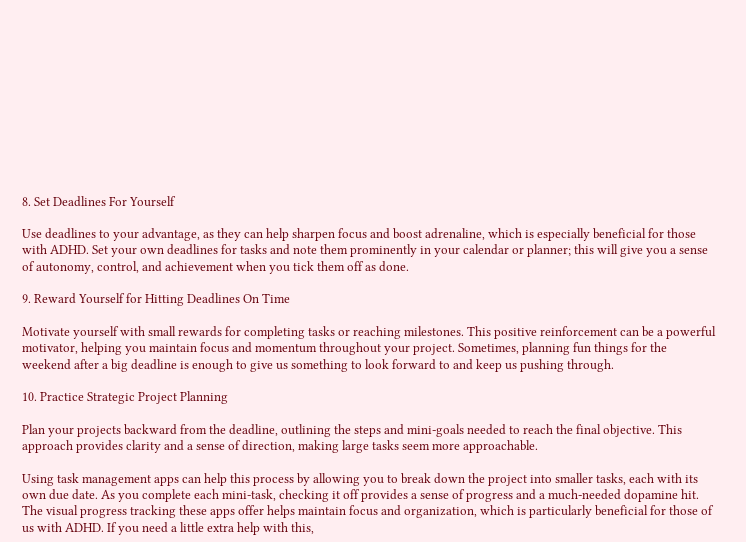8. Set Deadlines For Yourself

Use deadlines to your advantage, as they can help sharpen focus and boost adrenaline, which is especially beneficial for those with ADHD. Set your own deadlines for tasks and note them prominently in your calendar or planner; this will give you a sense of autonomy, control, and achievement when you tick them off as done.

9. Reward Yourself for Hitting Deadlines On Time

Motivate yourself with small rewards for completing tasks or reaching milestones. This positive reinforcement can be a powerful motivator, helping you maintain focus and momentum throughout your project. Sometimes, planning fun things for the weekend after a big deadline is enough to give us something to look forward to and keep us pushing through.

10. Practice Strategic Project Planning

Plan your projects backward from the deadline, outlining the steps and mini-goals needed to reach the final objective. This approach provides clarity and a sense of direction, making large tasks seem more approachable.

Using task management apps can help this process by allowing you to break down the project into smaller tasks, each with its own due date. As you complete each mini-task, checking it off provides a sense of progress and a much-needed dopamine hit. The visual progress tracking these apps offer helps maintain focus and organization, which is particularly beneficial for those of us with ADHD. If you need a little extra help with this,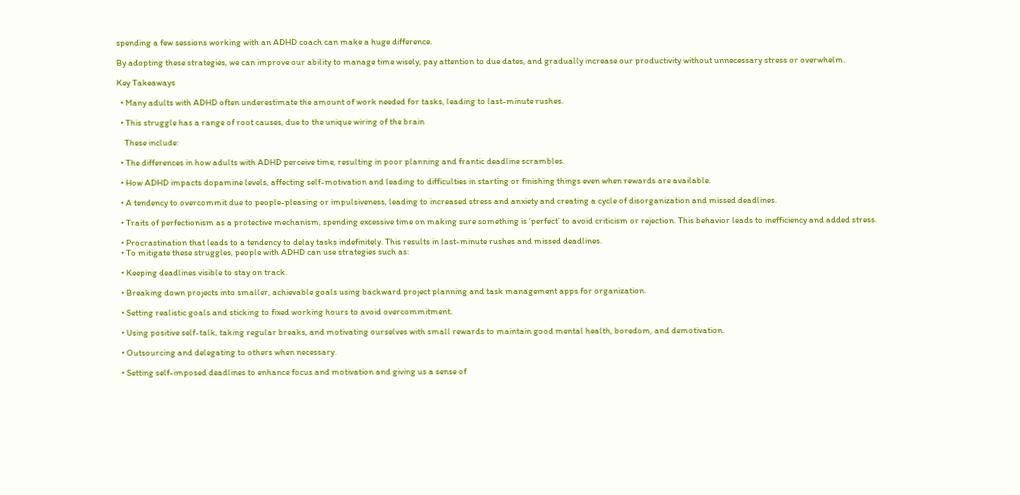spending a few sessions working with an ADHD coach can make a huge difference.

By adopting these strategies, we can improve our ability to manage time wisely, pay attention to due dates, and gradually increase our productivity without unnecessary stress or overwhelm.

Key Takeaways

  • Many adults with ADHD often underestimate the amount of work needed for tasks, leading to last-minute rushes.

  • This struggle has a range of root causes, due to the unique wiring of the brain

    These include:

  • The differences in how adults with ADHD perceive time, resulting in poor planning and frantic deadline scrambles.

  • How ADHD impacts dopamine levels, affecting self-motivation and leading to difficulties in starting or finishing things even when rewards are available.

  • A tendency to overcommit due to people-pleasing or impulsiveness, leading to increased stress and anxiety and creating a cycle of disorganization and missed deadlines.

  • Traits of perfectionism as a protective mechanism, spending excessive time on making sure something is ‘perfect’ to avoid criticism or rejection. This behavior leads to inefficiency and added stress.

  • Procrastination that leads to a tendency to delay tasks indefinitely. This results in last-minute rushes and missed deadlines.
  • To mitigate these struggles, people with ADHD can use strategies such as:

  • Keeping deadlines visible to stay on track.

  • Breaking down projects into smaller, achievable goals using backward project planning and task management apps for organization.

  • Setting realistic goals and sticking to fixed working hours to avoid overcommitment.

  • Using positive self-talk, taking regular breaks, and motivating ourselves with small rewards to maintain good mental health, boredom, and demotivation.

  • Outsourcing and delegating to others when necessary.

  • Setting self-imposed deadlines to enhance focus and motivation and giving us a sense of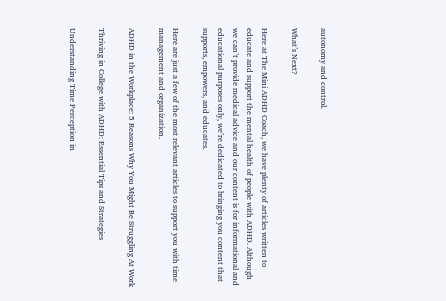autonomy and control.

What’s Next?

Here at The Mini ADHD Coach, we have plenty of articles written to educate and support the mental health of people with ADHD. Although we can’t provide medical advice and our content is for informational and educational purposes only, we’re dedicated to bringing you content that supports, empowers, and educates.

Here are just a few of the most relevant articles to support you with time management and organization.

ADHD in the Workplace: 5 Reasons Why You Might Be Struggling At Work

Thriving in College with ADHD: Essential Tips and Strategies

Understanding Time Perception in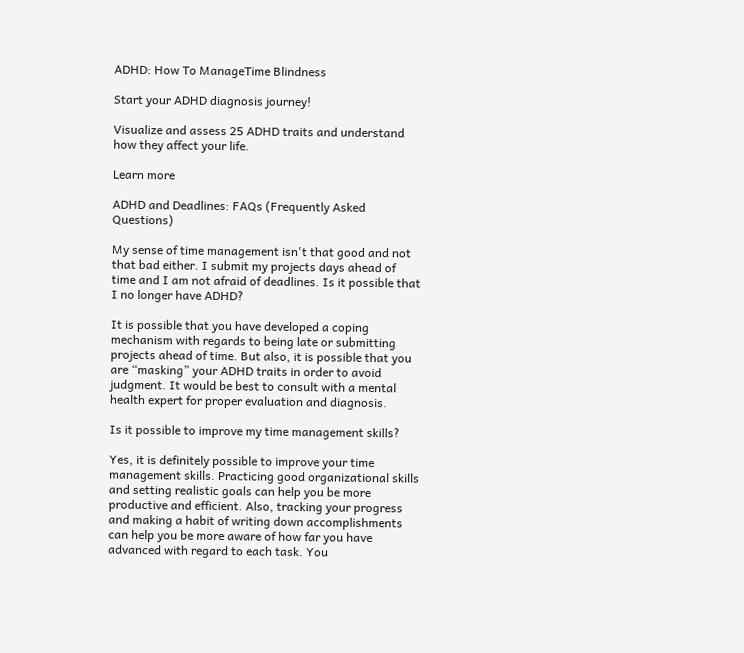ADHD: How To ManageTime Blindness

Start your ADHD diagnosis journey!

Visualize and assess 25 ADHD traits and understand how they affect your life.

Learn more

ADHD and Deadlines: FAQs (Frequently Asked Questions)

My sense of time management isn't that good and not that bad either. I submit my projects days ahead of time and I am not afraid of deadlines. Is it possible that I no longer have ADHD?

It is possible that you have developed a coping mechanism with regards to being late or submitting projects ahead of time. But also, it is possible that you are “masking” your ADHD traits in order to avoid judgment. It would be best to consult with a mental health expert for proper evaluation and diagnosis.

Is it possible to improve my time management skills?

Yes, it is definitely possible to improve your time management skills. Practicing good organizational skills and setting realistic goals can help you be more productive and efficient. Also, tracking your progress and making a habit of writing down accomplishments can help you be more aware of how far you have advanced with regard to each task. You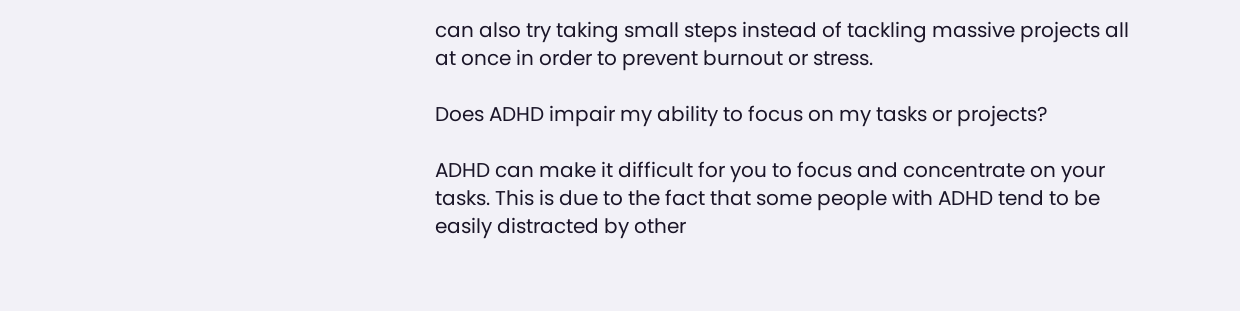can also try taking small steps instead of tackling massive projects all at once in order to prevent burnout or stress.

Does ADHD impair my ability to focus on my tasks or projects?

ADHD can make it difficult for you to focus and concentrate on your tasks. This is due to the fact that some people with ADHD tend to be easily distracted by other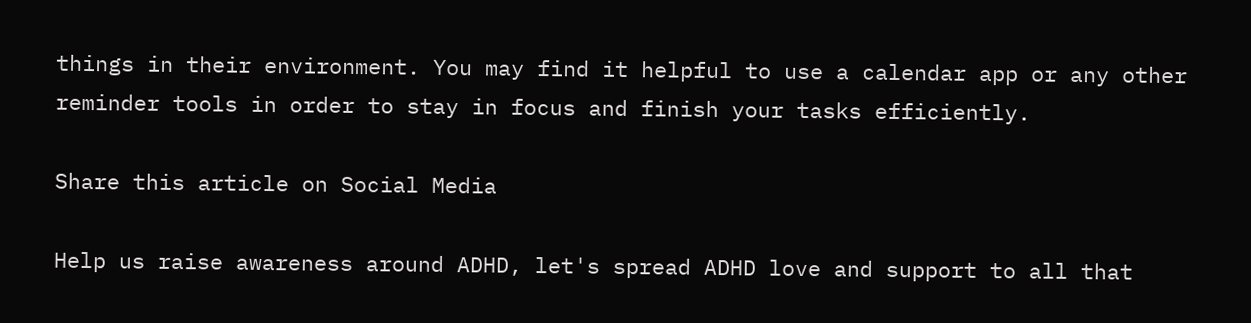things in their environment. You may find it helpful to use a calendar app or any other reminder tools in order to stay in focus and finish your tasks efficiently.

Share this article on Social Media

Help us raise awareness around ADHD, let's spread ADHD love and support to all that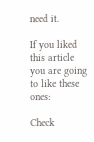need it.

If you liked this article you are going to like these ones:

Check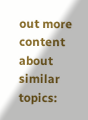out more content about similar topics: